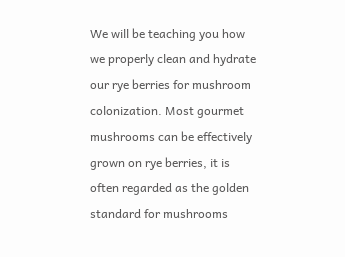We will be teaching you how we properly clean and hydrate our rye berries for mushroom colonization. Most gourmet mushrooms can be effectively grown on rye berries, it is often regarded as the golden standard for mushrooms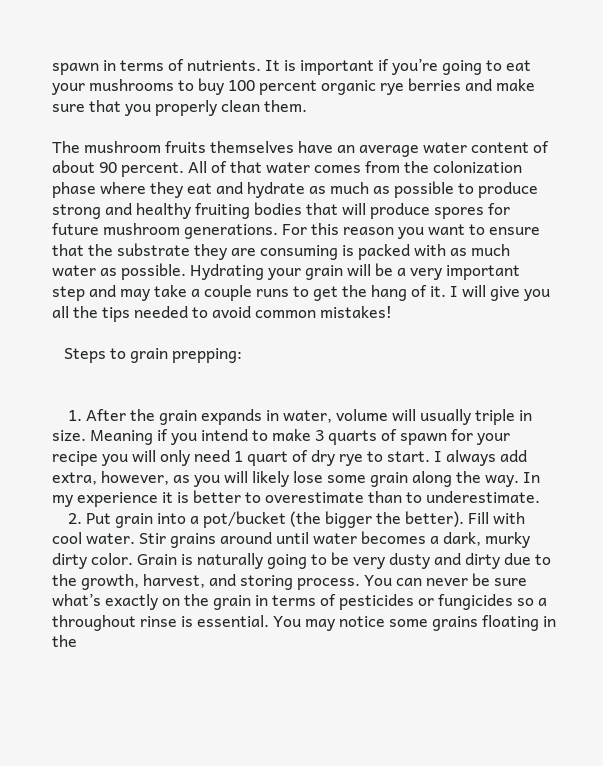spawn in terms of nutrients. It is important if you’re going to eat your mushrooms to buy 100 percent organic rye berries and make sure that you properly clean them.

The mushroom fruits themselves have an average water content of about 90 percent. All of that water comes from the colonization phase where they eat and hydrate as much as possible to produce strong and healthy fruiting bodies that will produce spores for future mushroom generations. For this reason you want to ensure that the substrate they are consuming is packed with as much water as possible. Hydrating your grain will be a very important step and may take a couple runs to get the hang of it. I will give you all the tips needed to avoid common mistakes!

   Steps to grain prepping:


    1. After the grain expands in water, volume will usually triple in size. Meaning if you intend to make 3 quarts of spawn for your recipe you will only need 1 quart of dry rye to start. I always add extra, however, as you will likely lose some grain along the way. In my experience it is better to overestimate than to underestimate.
    2. Put grain into a pot/bucket (the bigger the better). Fill with cool water. Stir grains around until water becomes a dark, murky dirty color. Grain is naturally going to be very dusty and dirty due to the growth, harvest, and storing process. You can never be sure what’s exactly on the grain in terms of pesticides or fungicides so a throughout rinse is essential. You may notice some grains floating in the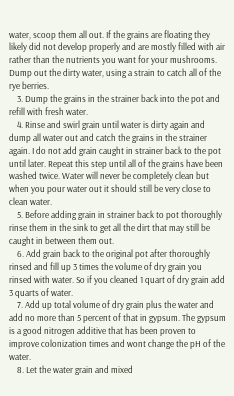water, scoop them all out. If the grains are floating they likely did not develop properly and are mostly filled with air rather than the nutrients you want for your mushrooms. Dump out the dirty water, using a strain to catch all of the rye berries.
    3. Dump the grains in the strainer back into the pot and refill with fresh water.
    4. Rinse and swirl grain until water is dirty again and dump all water out and catch the grains in the strainer again. I do not add grain caught in strainer back to the pot until later. Repeat this step until all of the grains have been washed twice. Water will never be completely clean but when you pour water out it should still be very close to clean water.
    5. Before adding grain in strainer back to pot thoroughly rinse them in the sink to get all the dirt that may still be caught in between them out.
    6. Add grain back to the original pot after thoroughly rinsed and fill up 3 times the volume of dry grain you rinsed with water. So if you cleaned 1 quart of dry grain add 3 quarts of water.
    7. Add up total volume of dry grain plus the water and add no more than 5 percent of that in gypsum. The gypsum is a good nitrogen additive that has been proven to improve colonization times and wont change the pH of the water.
    8. Let the water grain and mixed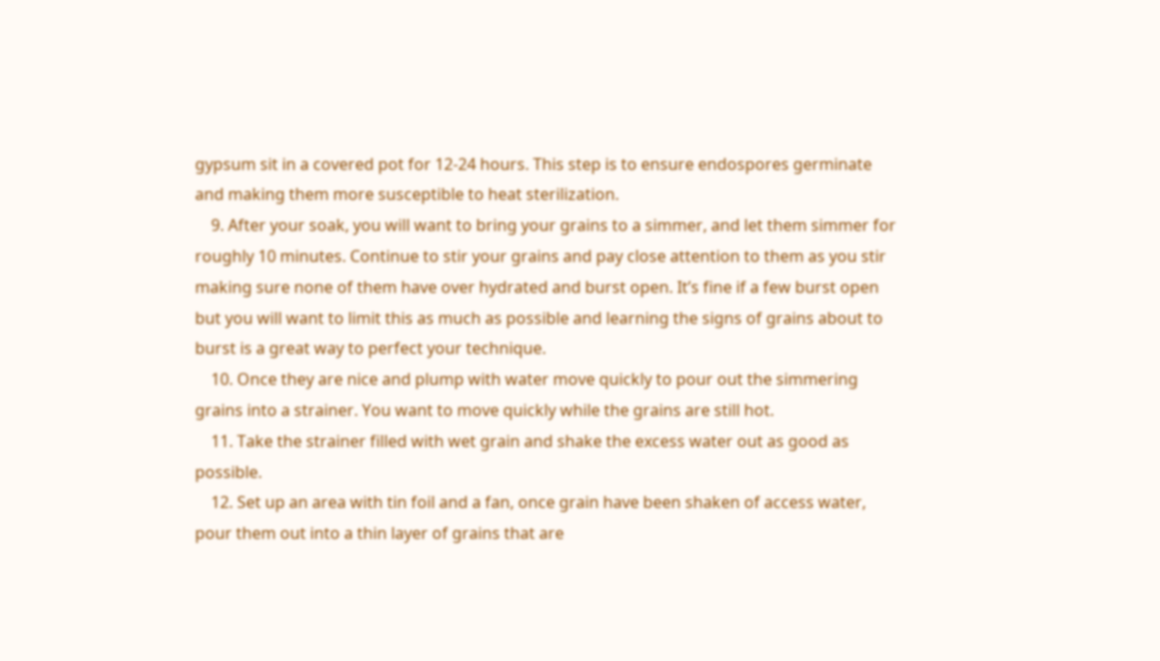gypsum sit in a covered pot for 12-24 hours. This step is to ensure endospores germinate and making them more susceptible to heat sterilization.
    9. After your soak, you will want to bring your grains to a simmer, and let them simmer for roughly 10 minutes. Continue to stir your grains and pay close attention to them as you stir making sure none of them have over hydrated and burst open. It’s fine if a few burst open but you will want to limit this as much as possible and learning the signs of grains about to burst is a great way to perfect your technique.
    10. Once they are nice and plump with water move quickly to pour out the simmering grains into a strainer. You want to move quickly while the grains are still hot.
    11. Take the strainer filled with wet grain and shake the excess water out as good as possible.
    12. Set up an area with tin foil and a fan, once grain have been shaken of access water, pour them out into a thin layer of grains that are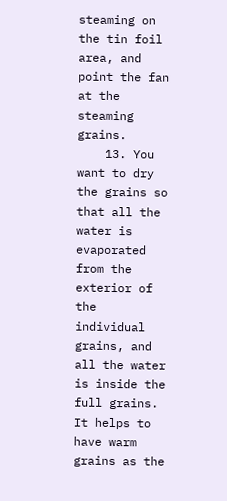steaming on the tin foil area, and point the fan at the steaming grains.
    13. You want to dry the grains so that all the water is evaporated from the exterior of the individual grains, and all the water is inside the full grains. It helps to have warm grains as the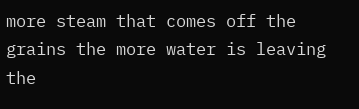more steam that comes off the grains the more water is leaving the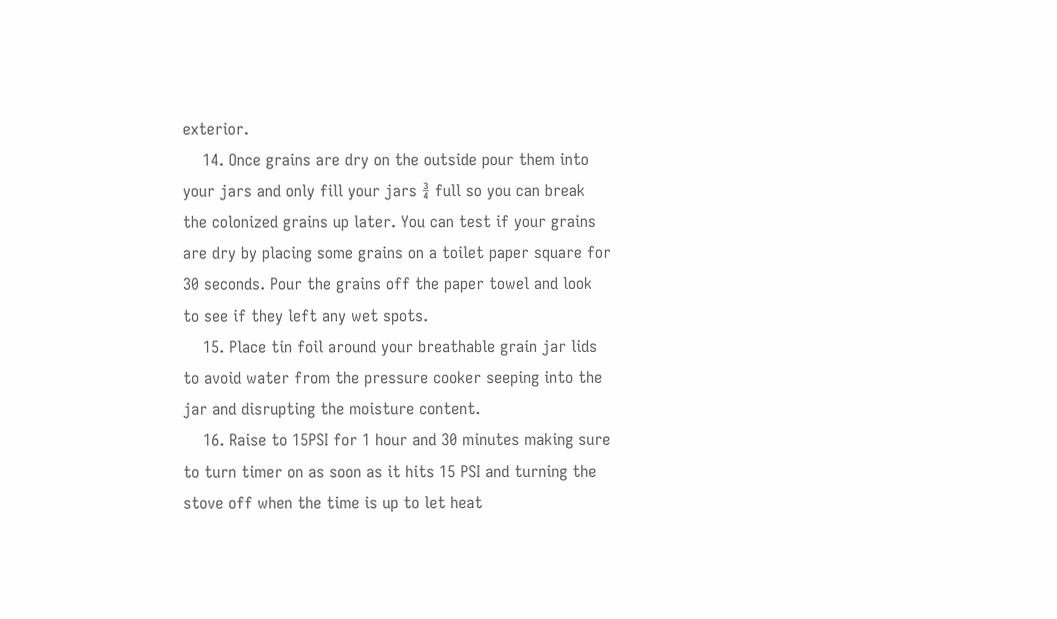exterior.
    14. Once grains are dry on the outside pour them into your jars and only fill your jars ¾ full so you can break the colonized grains up later. You can test if your grains are dry by placing some grains on a toilet paper square for 30 seconds. Pour the grains off the paper towel and look to see if they left any wet spots.
    15. Place tin foil around your breathable grain jar lids to avoid water from the pressure cooker seeping into the jar and disrupting the moisture content.
    16. Raise to 15PSI for 1 hour and 30 minutes making sure to turn timer on as soon as it hits 15 PSI and turning the stove off when the time is up to let heat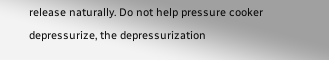release naturally. Do not help pressure cooker depressurize, the depressurization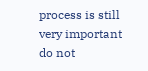process is still very important do not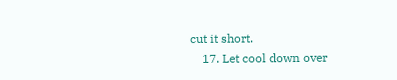cut it short.
    17. Let cool down over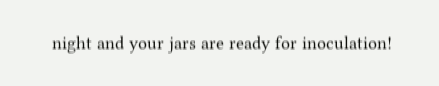night and your jars are ready for inoculation!